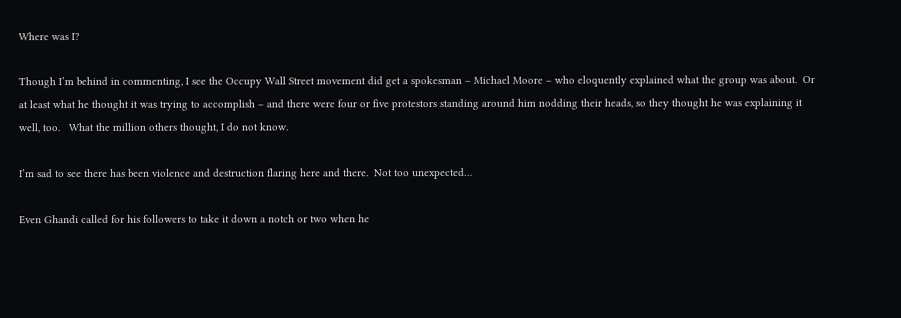Where was I?

Though I’m behind in commenting, I see the Occupy Wall Street movement did get a spokesman – Michael Moore – who eloquently explained what the group was about.  Or at least what he thought it was trying to accomplish – and there were four or five protestors standing around him nodding their heads, so they thought he was explaining it well, too.   What the million others thought, I do not know.

I’m sad to see there has been violence and destruction flaring here and there.  Not too unexpected…

Even Ghandi called for his followers to take it down a notch or two when he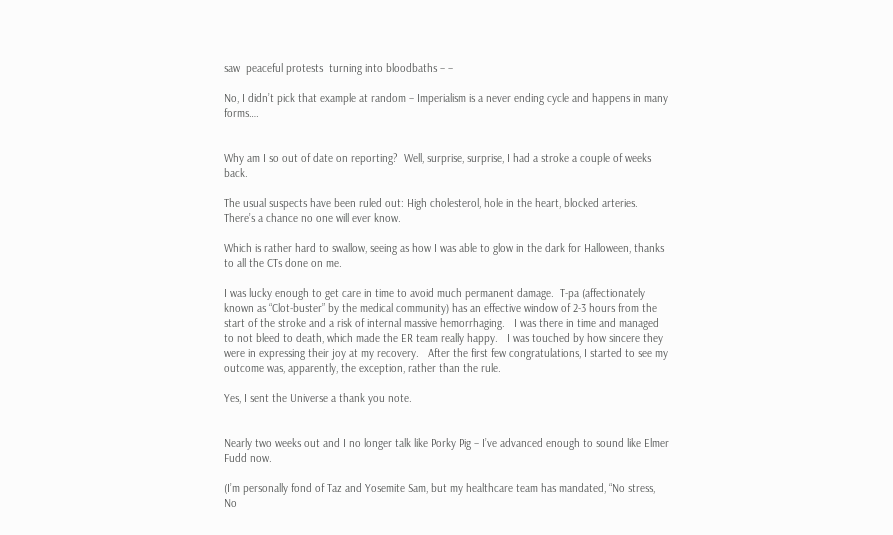saw  peaceful protests  turning into bloodbaths – –

No, I didn’t pick that example at random – Imperialism is a never ending cycle and happens in many forms….


Why am I so out of date on reporting?  Well, surprise, surprise, I had a stroke a couple of weeks back.

The usual suspects have been ruled out: High cholesterol, hole in the heart, blocked arteries.  There’s a chance no one will ever know.

Which is rather hard to swallow, seeing as how I was able to glow in the dark for Halloween, thanks to all the CTs done on me.

I was lucky enough to get care in time to avoid much permanent damage.  T-pa (affectionately known as “Clot-buster” by the medical community) has an effective window of 2-3 hours from the start of the stroke and a risk of internal massive hemorrhaging.   I was there in time and managed to not bleed to death, which made the ER team really happy.   I was touched by how sincere they were in expressing their joy at my recovery.   After the first few congratulations, I started to see my outcome was, apparently, the exception, rather than the rule.

Yes, I sent the Universe a thank you note.


Nearly two weeks out and I no longer talk like Porky Pig – I’ve advanced enough to sound like Elmer Fudd now.

(I’m personally fond of Taz and Yosemite Sam, but my healthcare team has mandated, “No stress, No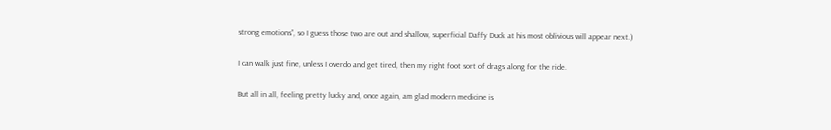strong emotions”, so I guess those two are out and shallow, superficial Daffy Duck at his most oblivious will appear next.)

I can walk just fine, unless I overdo and get tired, then my right foot sort of drags along for the ride.

But all in all, feeling pretty lucky and, once again, am glad modern medicine is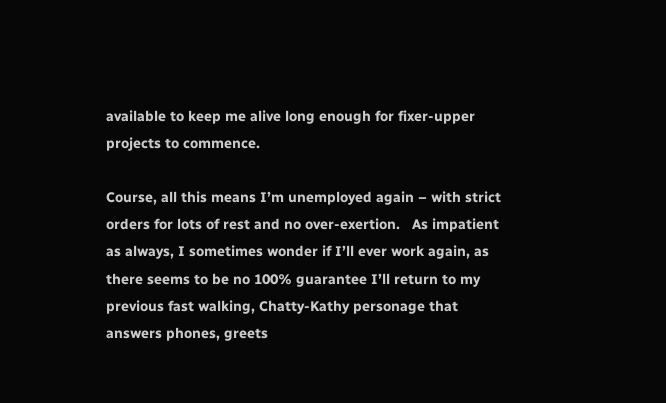available to keep me alive long enough for fixer-upper projects to commence.

Course, all this means I’m unemployed again – with strict orders for lots of rest and no over-exertion.   As impatient as always, I sometimes wonder if I’ll ever work again, as there seems to be no 100% guarantee I’ll return to my previous fast walking, Chatty-Kathy personage that answers phones, greets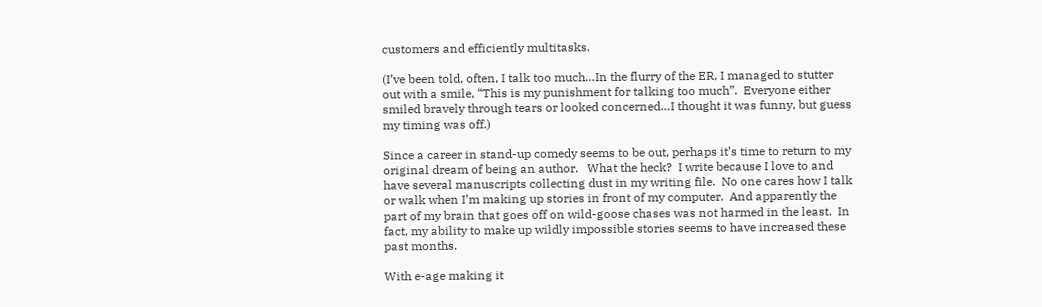customers and efficiently multitasks.

(I’ve been told, often, I talk too much…In the flurry of the ER, I managed to stutter out with a smile, “This is my punishment for talking too much”.  Everyone either smiled bravely through tears or looked concerned…I thought it was funny, but guess my timing was off.)

Since a career in stand-up comedy seems to be out, perhaps it’s time to return to my original dream of being an author.   What the heck?  I write because I love to and have several manuscripts collecting dust in my writing file.  No one cares how I talk or walk when I’m making up stories in front of my computer.  And apparently the part of my brain that goes off on wild-goose chases was not harmed in the least.  In fact, my ability to make up wildly impossible stories seems to have increased these past months.

With e-age making it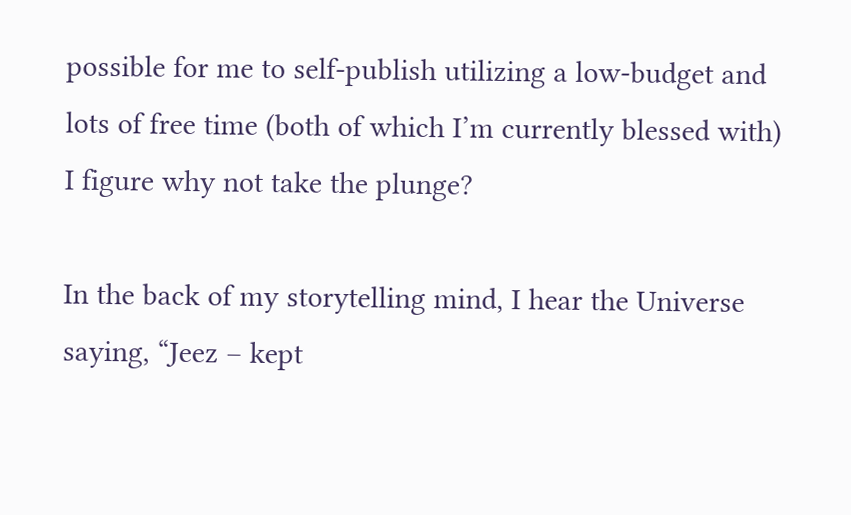possible for me to self-publish utilizing a low-budget and lots of free time (both of which I’m currently blessed with) I figure why not take the plunge?

In the back of my storytelling mind, I hear the Universe saying, “Jeez – kept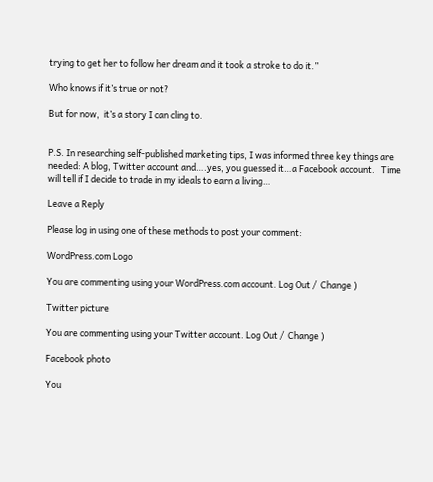trying to get her to follow her dream and it took a stroke to do it.”

Who knows if it’s true or not?

But for now,  it’s a story I can cling to.


P.S. In researching self-published marketing tips, I was informed three key things are needed: A blog, Twitter account and….yes, you guessed it…a Facebook account.   Time will tell if I decide to trade in my ideals to earn a living…

Leave a Reply

Please log in using one of these methods to post your comment:

WordPress.com Logo

You are commenting using your WordPress.com account. Log Out /  Change )

Twitter picture

You are commenting using your Twitter account. Log Out /  Change )

Facebook photo

You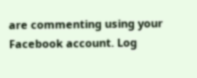are commenting using your Facebook account. Log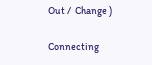Out /  Change )

Connecting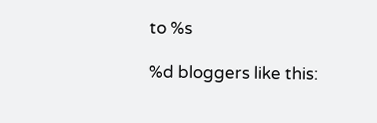to %s

%d bloggers like this: